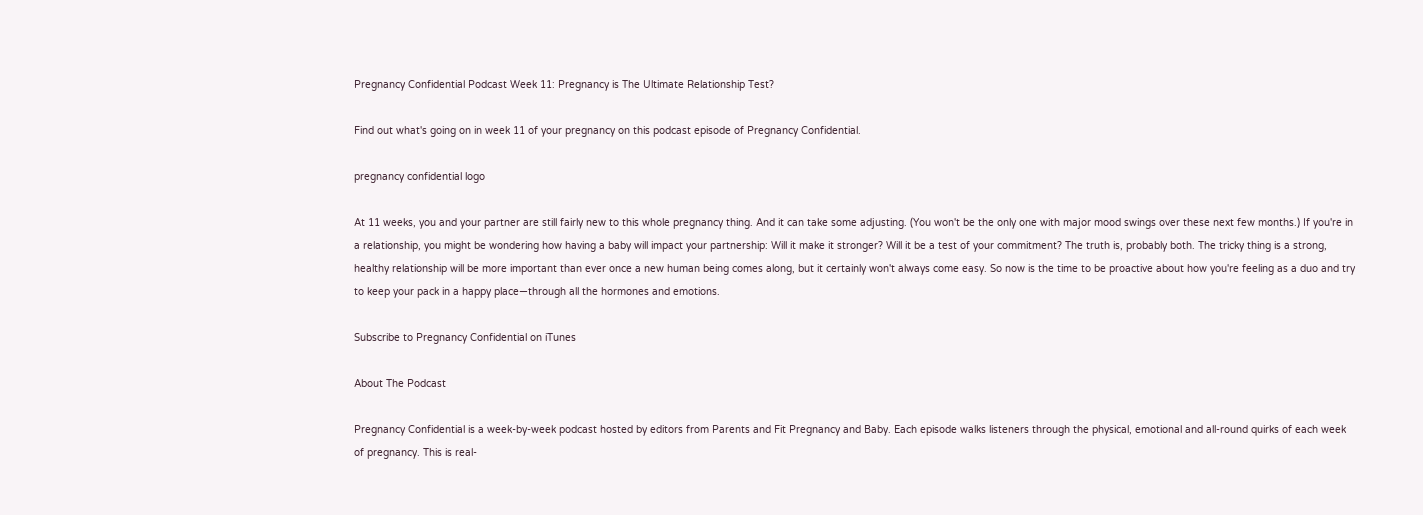Pregnancy Confidential Podcast Week 11: Pregnancy is The Ultimate Relationship Test?

Find out what's going on in week 11 of your pregnancy on this podcast episode of Pregnancy Confidential.

pregnancy confidential logo

At 11 weeks, you and your partner are still fairly new to this whole pregnancy thing. And it can take some adjusting. (You won't be the only one with major mood swings over these next few months.) If you're in a relationship, you might be wondering how having a baby will impact your partnership: Will it make it stronger? Will it be a test of your commitment? The truth is, probably both. The tricky thing is a strong, healthy relationship will be more important than ever once a new human being comes along, but it certainly won't always come easy. So now is the time to be proactive about how you're feeling as a duo and try to keep your pack in a happy place—through all the hormones and emotions.

Subscribe to Pregnancy Confidential on iTunes

About The Podcast

Pregnancy Confidential is a week-by-week podcast hosted by editors from Parents and Fit Pregnancy and Baby. Each episode walks listeners through the physical, emotional and all-round quirks of each week of pregnancy. This is real-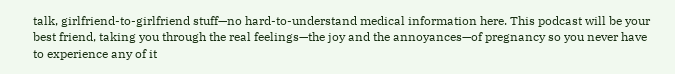talk, girlfriend-to-girlfriend stuff—no hard-to-understand medical information here. This podcast will be your best friend, taking you through the real feelings—the joy and the annoyances—of pregnancy so you never have to experience any of it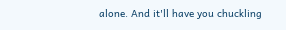alone. And it'll have you chuckling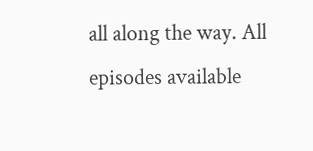all along the way. All episodes available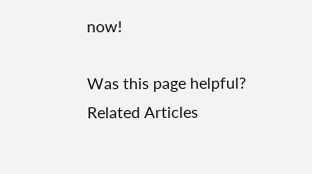now!

Was this page helpful?
Related Articles